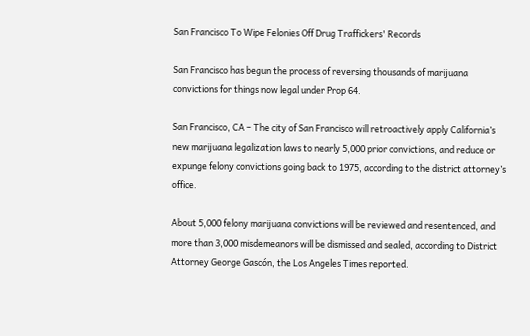San Francisco To Wipe Felonies Off Drug Traffickers' Records

San Francisco has begun the process of reversing thousands of marijuana convictions for things now legal under Prop 64.

San Francisco, CA – The city of San Francisco will retroactively apply California’s new marijuana legalization laws to nearly 5,000 prior convictions, and reduce or expunge felony convictions going back to 1975, according to the district attorney’s office.

About 5,000 felony marijuana convictions will be reviewed and resentenced, and more than 3,000 misdemeanors will be dismissed and sealed, according to District Attorney George Gascón, the Los Angeles Times reported.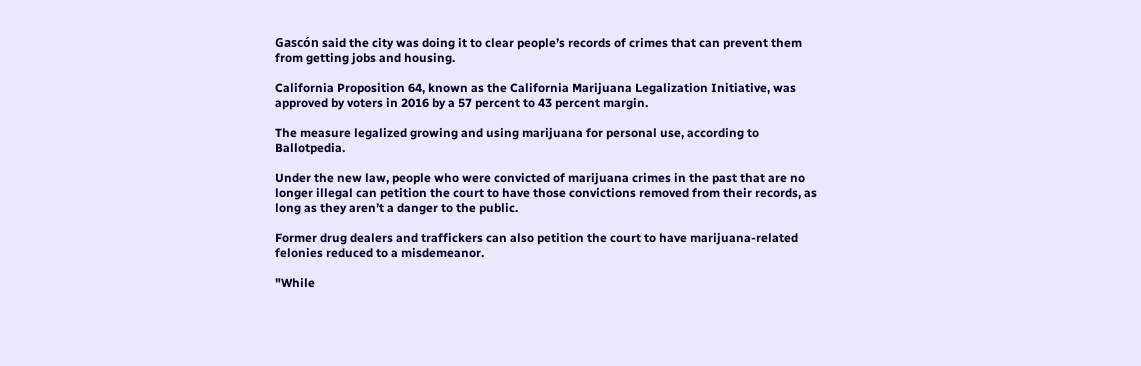Gascón said the city was doing it to clear people’s records of crimes that can prevent them from getting jobs and housing.

California Proposition 64, known as the California Marijuana Legalization Initiative, was approved by voters in 2016 by a 57 percent to 43 percent margin.

The measure legalized growing and using marijuana for personal use, according to Ballotpedia.

Under the new law, people who were convicted of marijuana crimes in the past that are no longer illegal can petition the court to have those convictions removed from their records, as long as they aren’t a danger to the public.

Former drug dealers and traffickers can also petition the court to have marijuana-related felonies reduced to a misdemeanor.

"While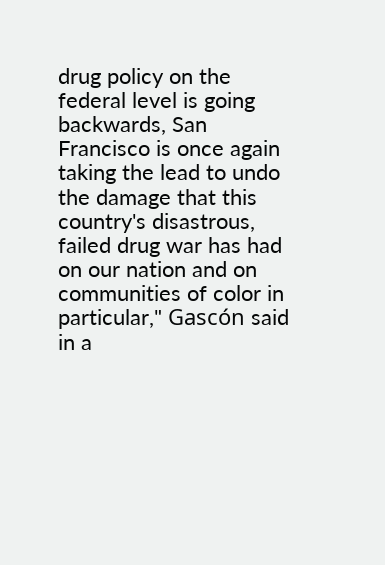drug policy on the federal level is going backwards, San Francisco is once again taking the lead to undo the damage that this country's disastrous, failed drug war has had on our nation and on communities of color in particular," Gascón said in a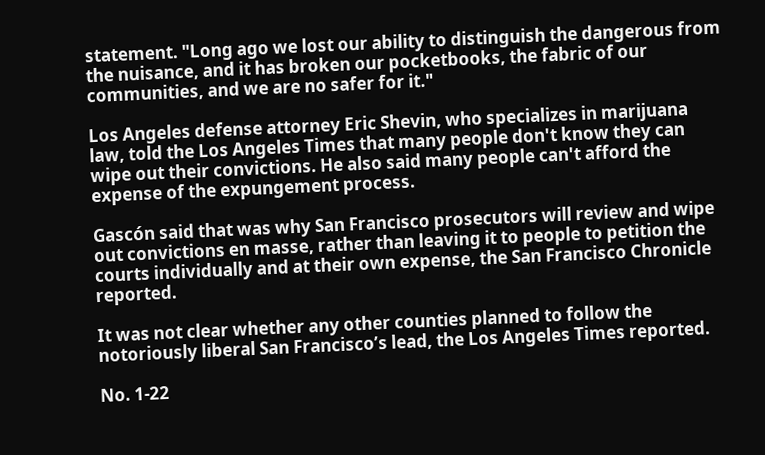statement. "Long ago we lost our ability to distinguish the dangerous from the nuisance, and it has broken our pocketbooks, the fabric of our communities, and we are no safer for it."

Los Angeles defense attorney Eric Shevin, who specializes in marijuana law, told the Los Angeles Times that many people don't know they can wipe out their convictions. He also said many people can't afford the expense of the expungement process.

Gascón said that was why San Francisco prosecutors will review and wipe out convictions en masse, rather than leaving it to people to petition the courts individually and at their own expense, the San Francisco Chronicle reported.

It was not clear whether any other counties planned to follow the notoriously liberal San Francisco’s lead, the Los Angeles Times reported.

No. 1-22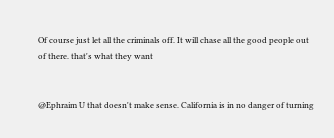Of course just let all the criminals off. It will chase all the good people out of there. that's what they want


@Ephraim U that doesn't make sense. California is in no danger of turning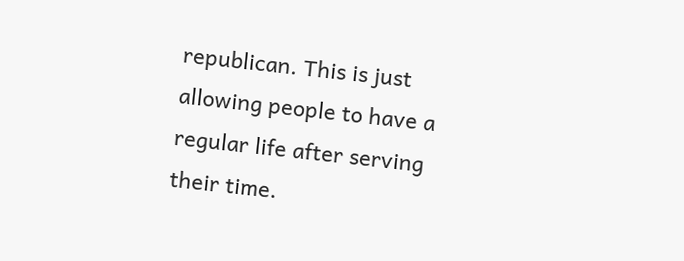republican. This is just allowing people to have a regular life after serving their time.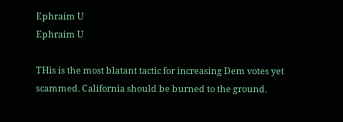Ephraim U
Ephraim U

THis is the most blatant tactic for increasing Dem votes yet scammed. California should be burned to the ground.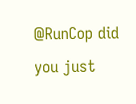@RunCop did you just